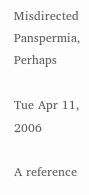Misdirected Panspermia, Perhaps

Tue Apr 11, 2006

A reference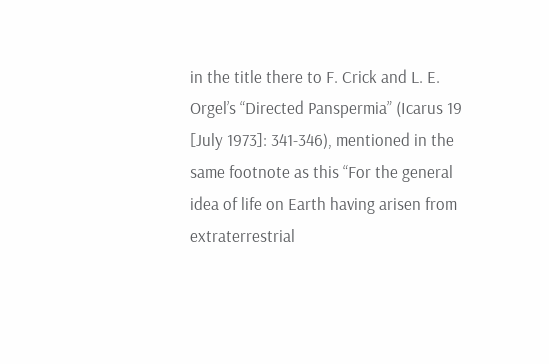in the title there to F. Crick and L. E. Orgel’s “Directed Panspermia” (Icarus 19 [July 1973]: 341-346), mentioned in the same footnote as this “For the general idea of life on Earth having arisen from extraterrestrial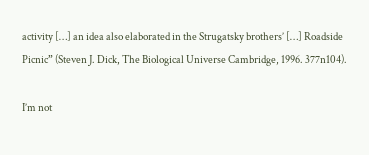activity […] an idea also elaborated in the Strugatsky brothers’ […] Roadside Picnic” (Steven J. Dick, The Biological Universe Cambridge, 1996. 377n104).

I’m not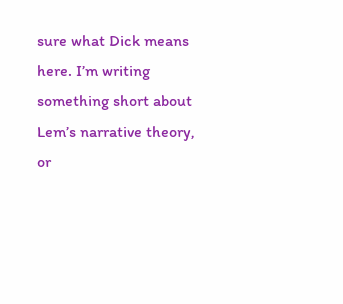sure what Dick means here. I’m writing something short about Lem’s narrative theory, or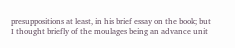presuppositions at least, in his brief essay on the book; but I thought briefly of the moulages being an advance unit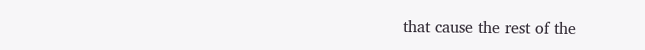that cause the rest of the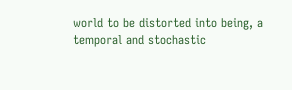world to be distorted into being, a temporal and stochastic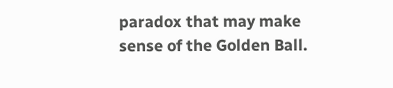paradox that may make sense of the Golden Ball.